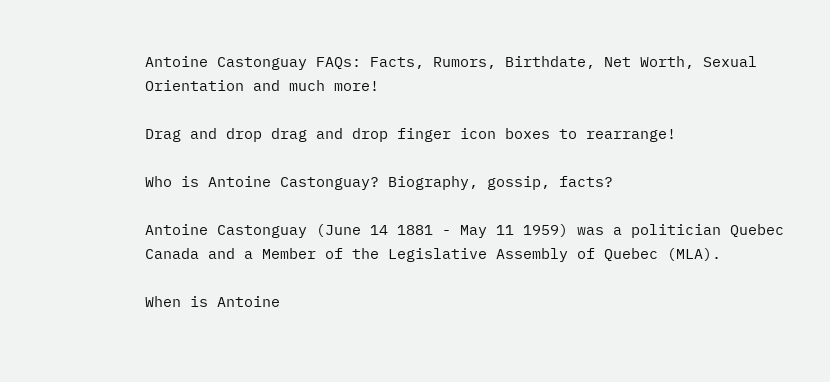Antoine Castonguay FAQs: Facts, Rumors, Birthdate, Net Worth, Sexual Orientation and much more!

Drag and drop drag and drop finger icon boxes to rearrange!

Who is Antoine Castonguay? Biography, gossip, facts?

Antoine Castonguay (June 14 1881 - May 11 1959) was a politician Quebec Canada and a Member of the Legislative Assembly of Quebec (MLA).

When is Antoine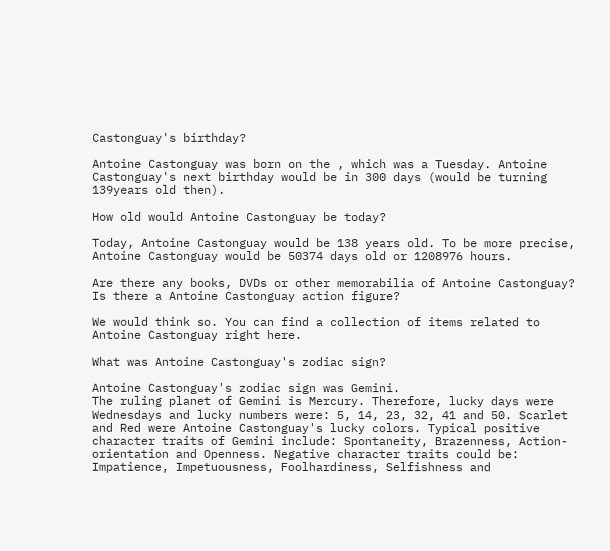Castonguay's birthday?

Antoine Castonguay was born on the , which was a Tuesday. Antoine Castonguay's next birthday would be in 300 days (would be turning 139years old then).

How old would Antoine Castonguay be today?

Today, Antoine Castonguay would be 138 years old. To be more precise, Antoine Castonguay would be 50374 days old or 1208976 hours.

Are there any books, DVDs or other memorabilia of Antoine Castonguay? Is there a Antoine Castonguay action figure?

We would think so. You can find a collection of items related to Antoine Castonguay right here.

What was Antoine Castonguay's zodiac sign?

Antoine Castonguay's zodiac sign was Gemini.
The ruling planet of Gemini is Mercury. Therefore, lucky days were Wednesdays and lucky numbers were: 5, 14, 23, 32, 41 and 50. Scarlet and Red were Antoine Castonguay's lucky colors. Typical positive character traits of Gemini include: Spontaneity, Brazenness, Action-orientation and Openness. Negative character traits could be: Impatience, Impetuousness, Foolhardiness, Selfishness and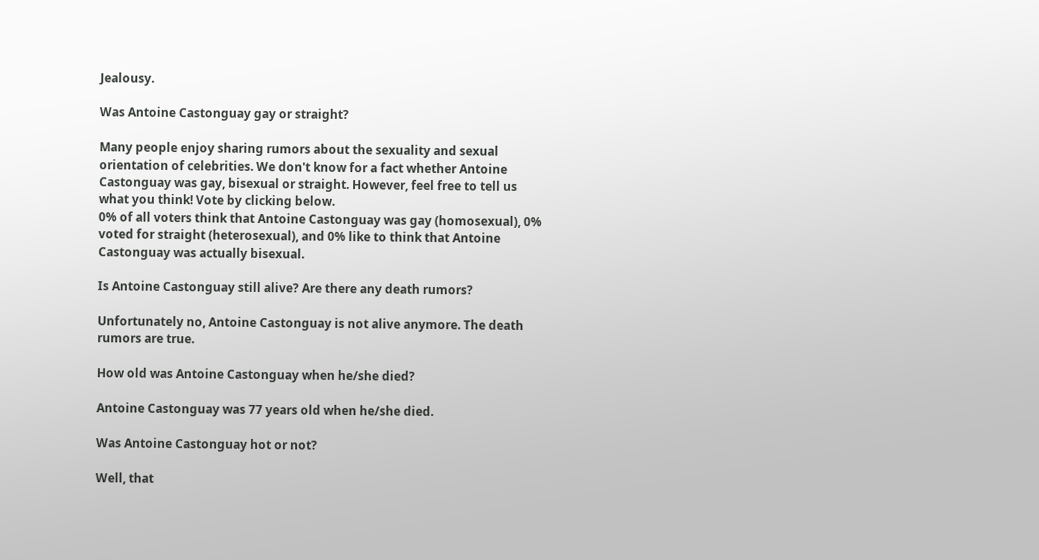Jealousy.

Was Antoine Castonguay gay or straight?

Many people enjoy sharing rumors about the sexuality and sexual orientation of celebrities. We don't know for a fact whether Antoine Castonguay was gay, bisexual or straight. However, feel free to tell us what you think! Vote by clicking below.
0% of all voters think that Antoine Castonguay was gay (homosexual), 0% voted for straight (heterosexual), and 0% like to think that Antoine Castonguay was actually bisexual.

Is Antoine Castonguay still alive? Are there any death rumors?

Unfortunately no, Antoine Castonguay is not alive anymore. The death rumors are true.

How old was Antoine Castonguay when he/she died?

Antoine Castonguay was 77 years old when he/she died.

Was Antoine Castonguay hot or not?

Well, that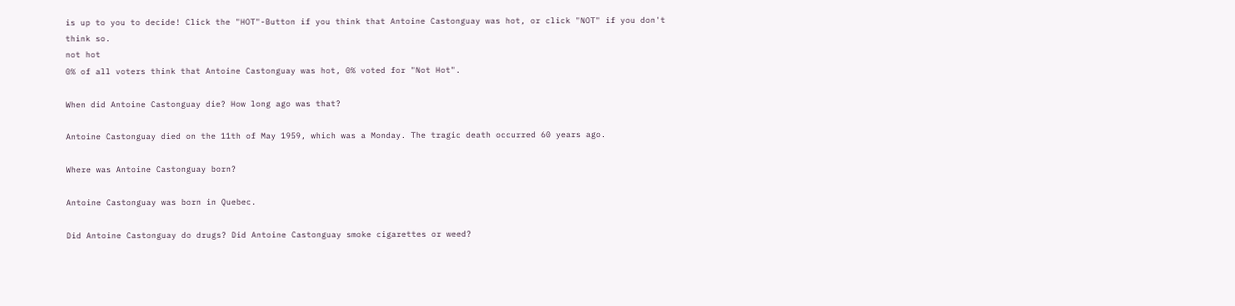is up to you to decide! Click the "HOT"-Button if you think that Antoine Castonguay was hot, or click "NOT" if you don't think so.
not hot
0% of all voters think that Antoine Castonguay was hot, 0% voted for "Not Hot".

When did Antoine Castonguay die? How long ago was that?

Antoine Castonguay died on the 11th of May 1959, which was a Monday. The tragic death occurred 60 years ago.

Where was Antoine Castonguay born?

Antoine Castonguay was born in Quebec.

Did Antoine Castonguay do drugs? Did Antoine Castonguay smoke cigarettes or weed?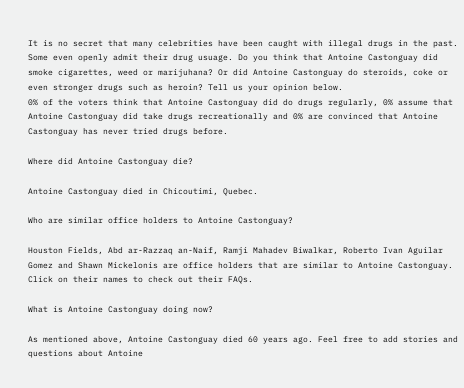It is no secret that many celebrities have been caught with illegal drugs in the past. Some even openly admit their drug usuage. Do you think that Antoine Castonguay did smoke cigarettes, weed or marijuhana? Or did Antoine Castonguay do steroids, coke or even stronger drugs such as heroin? Tell us your opinion below.
0% of the voters think that Antoine Castonguay did do drugs regularly, 0% assume that Antoine Castonguay did take drugs recreationally and 0% are convinced that Antoine Castonguay has never tried drugs before.

Where did Antoine Castonguay die?

Antoine Castonguay died in Chicoutimi, Quebec.

Who are similar office holders to Antoine Castonguay?

Houston Fields, Abd ar-Razzaq an-Naif, Ramji Mahadev Biwalkar, Roberto Ivan Aguilar Gomez and Shawn Mickelonis are office holders that are similar to Antoine Castonguay. Click on their names to check out their FAQs.

What is Antoine Castonguay doing now?

As mentioned above, Antoine Castonguay died 60 years ago. Feel free to add stories and questions about Antoine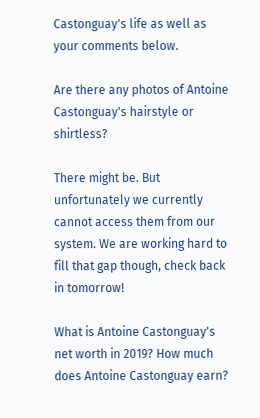Castonguay's life as well as your comments below.

Are there any photos of Antoine Castonguay's hairstyle or shirtless?

There might be. But unfortunately we currently cannot access them from our system. We are working hard to fill that gap though, check back in tomorrow!

What is Antoine Castonguay's net worth in 2019? How much does Antoine Castonguay earn?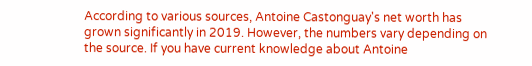According to various sources, Antoine Castonguay's net worth has grown significantly in 2019. However, the numbers vary depending on the source. If you have current knowledge about Antoine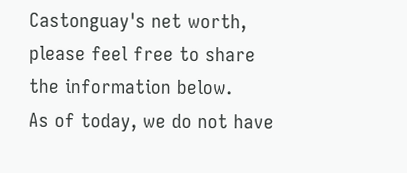Castonguay's net worth, please feel free to share the information below.
As of today, we do not have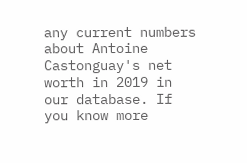any current numbers about Antoine Castonguay's net worth in 2019 in our database. If you know more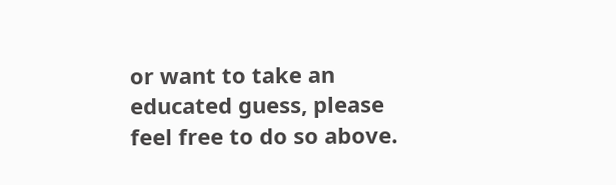or want to take an educated guess, please feel free to do so above.